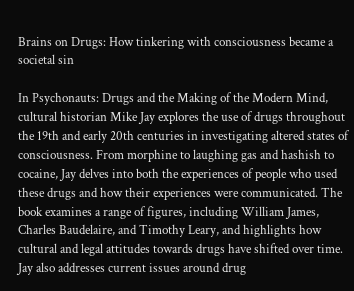Brains on Drugs: How tinkering with consciousness became a societal sin

In Psychonauts: Drugs and the Making of the Modern Mind, cultural historian Mike Jay explores the use of drugs throughout the 19th and early 20th centuries in investigating altered states of consciousness. From morphine to laughing gas and hashish to cocaine, Jay delves into both the experiences of people who used these drugs and how their experiences were communicated. The book examines a range of figures, including William James, Charles Baudelaire, and Timothy Leary, and highlights how cultural and legal attitudes towards drugs have shifted over time. Jay also addresses current issues around drug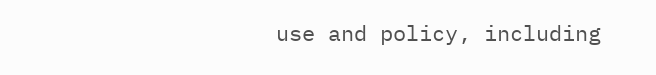use and policy, including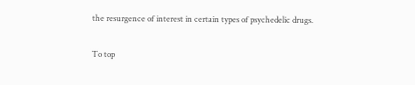the resurgence of interest in certain types of psychedelic drugs.

To top